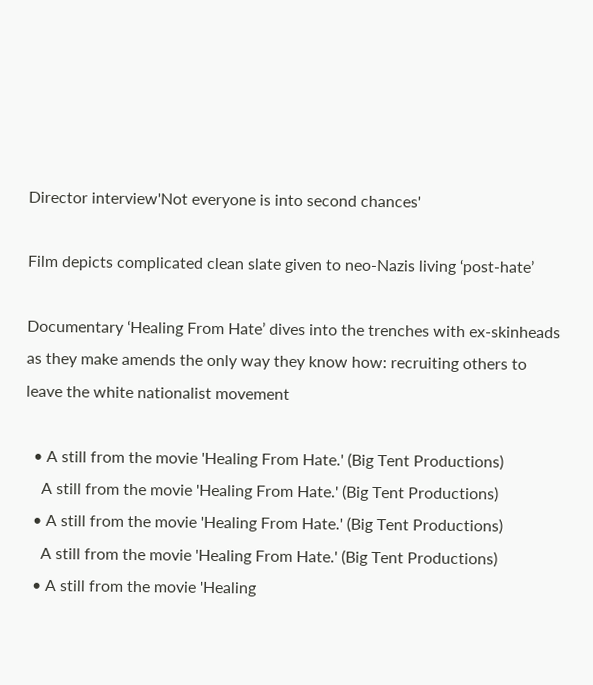Director interview'Not everyone is into second chances'

Film depicts complicated clean slate given to neo-Nazis living ‘post-hate’

Documentary ‘Healing From Hate’ dives into the trenches with ex-skinheads as they make amends the only way they know how: recruiting others to leave the white nationalist movement

  • A still from the movie 'Healing From Hate.' (Big Tent Productions)
    A still from the movie 'Healing From Hate.' (Big Tent Productions)
  • A still from the movie 'Healing From Hate.' (Big Tent Productions)
    A still from the movie 'Healing From Hate.' (Big Tent Productions)
  • A still from the movie 'Healing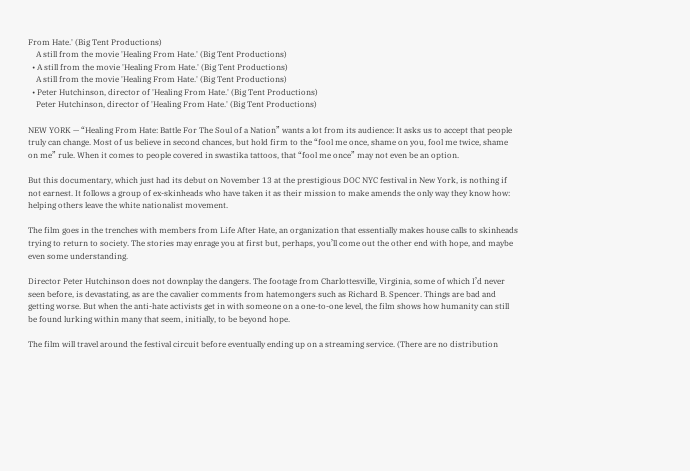From Hate.' (Big Tent Productions)
    A still from the movie 'Healing From Hate.' (Big Tent Productions)
  • A still from the movie 'Healing From Hate.' (Big Tent Productions)
    A still from the movie 'Healing From Hate.' (Big Tent Productions)
  • Peter Hutchinson, director of 'Healing From Hate.' (Big Tent Productions)
    Peter Hutchinson, director of 'Healing From Hate.' (Big Tent Productions)

NEW YORK — “Healing From Hate: Battle For The Soul of a Nation” wants a lot from its audience: It asks us to accept that people truly can change. Most of us believe in second chances, but hold firm to the “fool me once, shame on you, fool me twice, shame on me” rule. When it comes to people covered in swastika tattoos, that “fool me once” may not even be an option.

But this documentary, which just had its debut on November 13 at the prestigious DOC NYC festival in New York, is nothing if not earnest. It follows a group of ex-skinheads who have taken it as their mission to make amends the only way they know how: helping others leave the white nationalist movement.

The film goes in the trenches with members from Life After Hate, an organization that essentially makes house calls to skinheads trying to return to society. The stories may enrage you at first but, perhaps, you’ll come out the other end with hope, and maybe even some understanding.

Director Peter Hutchinson does not downplay the dangers. The footage from Charlottesville, Virginia, some of which I’d never seen before, is devastating, as are the cavalier comments from hatemongers such as Richard B. Spencer. Things are bad and getting worse. But when the anti-hate activists get in with someone on a one-to-one level, the film shows how humanity can still be found lurking within many that seem, initially, to be beyond hope.

The film will travel around the festival circuit before eventually ending up on a streaming service. (There are no distribution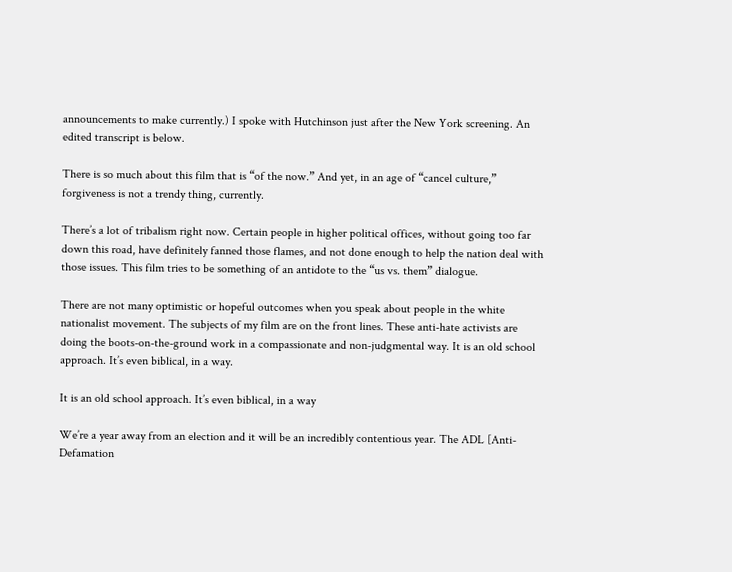announcements to make currently.) I spoke with Hutchinson just after the New York screening. An edited transcript is below.

There is so much about this film that is “of the now.” And yet, in an age of “cancel culture,” forgiveness is not a trendy thing, currently.

There’s a lot of tribalism right now. Certain people in higher political offices, without going too far down this road, have definitely fanned those flames, and not done enough to help the nation deal with those issues. This film tries to be something of an antidote to the “us vs. them” dialogue.

There are not many optimistic or hopeful outcomes when you speak about people in the white nationalist movement. The subjects of my film are on the front lines. These anti-hate activists are doing the boots-on-the-ground work in a compassionate and non-judgmental way. It is an old school approach. It’s even biblical, in a way.

It is an old school approach. It’s even biblical, in a way

We’re a year away from an election and it will be an incredibly contentious year. The ADL [Anti-Defamation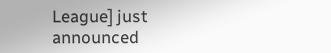League] just announced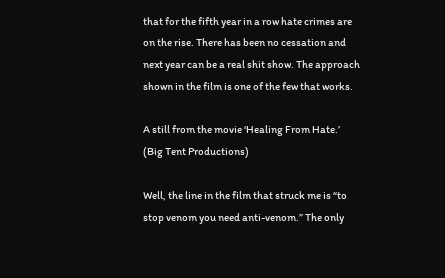that for the fifth year in a row hate crimes are on the rise. There has been no cessation and next year can be a real shit show. The approach shown in the film is one of the few that works.

A still from the movie ‘Healing From Hate.’ (Big Tent Productions)

Well, the line in the film that struck me is “to stop venom you need anti-venom.” The only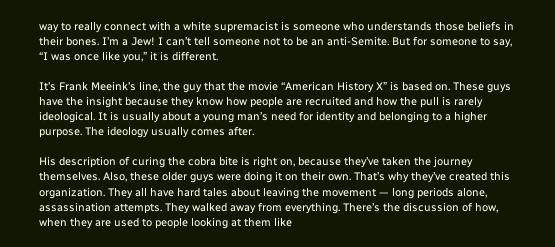way to really connect with a white supremacist is someone who understands those beliefs in their bones. I’m a Jew! I can’t tell someone not to be an anti-Semite. But for someone to say, “I was once like you,” it is different.

It’s Frank Meeink’s line, the guy that the movie “American History X” is based on. These guys have the insight because they know how people are recruited and how the pull is rarely ideological. It is usually about a young man’s need for identity and belonging to a higher purpose. The ideology usually comes after.

His description of curing the cobra bite is right on, because they’ve taken the journey themselves. Also, these older guys were doing it on their own. That’s why they’ve created this organization. They all have hard tales about leaving the movement — long periods alone, assassination attempts. They walked away from everything. There’s the discussion of how, when they are used to people looking at them like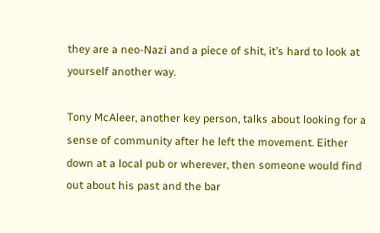they are a neo-Nazi and a piece of shit, it’s hard to look at yourself another way.

Tony McAleer, another key person, talks about looking for a sense of community after he left the movement. Either down at a local pub or wherever, then someone would find out about his past and the bar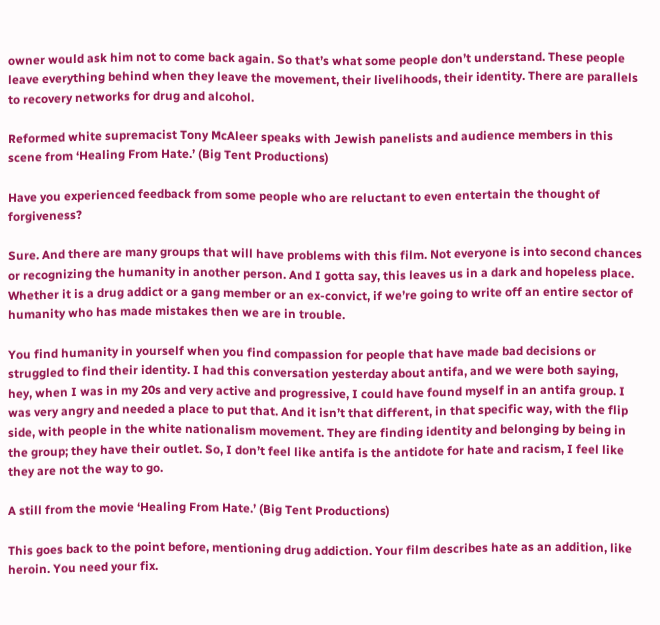owner would ask him not to come back again. So that’s what some people don’t understand. These people leave everything behind when they leave the movement, their livelihoods, their identity. There are parallels to recovery networks for drug and alcohol.

Reformed white supremacist Tony McAleer speaks with Jewish panelists and audience members in this scene from ‘Healing From Hate.’ (Big Tent Productions)

Have you experienced feedback from some people who are reluctant to even entertain the thought of forgiveness?

Sure. And there are many groups that will have problems with this film. Not everyone is into second chances or recognizing the humanity in another person. And I gotta say, this leaves us in a dark and hopeless place. Whether it is a drug addict or a gang member or an ex-convict, if we’re going to write off an entire sector of humanity who has made mistakes then we are in trouble.

You find humanity in yourself when you find compassion for people that have made bad decisions or struggled to find their identity. I had this conversation yesterday about antifa, and we were both saying, hey, when I was in my 20s and very active and progressive, I could have found myself in an antifa group. I was very angry and needed a place to put that. And it isn’t that different, in that specific way, with the flip side, with people in the white nationalism movement. They are finding identity and belonging by being in the group; they have their outlet. So, I don’t feel like antifa is the antidote for hate and racism, I feel like they are not the way to go.

A still from the movie ‘Healing From Hate.’ (Big Tent Productions)

This goes back to the point before, mentioning drug addiction. Your film describes hate as an addition, like heroin. You need your fix.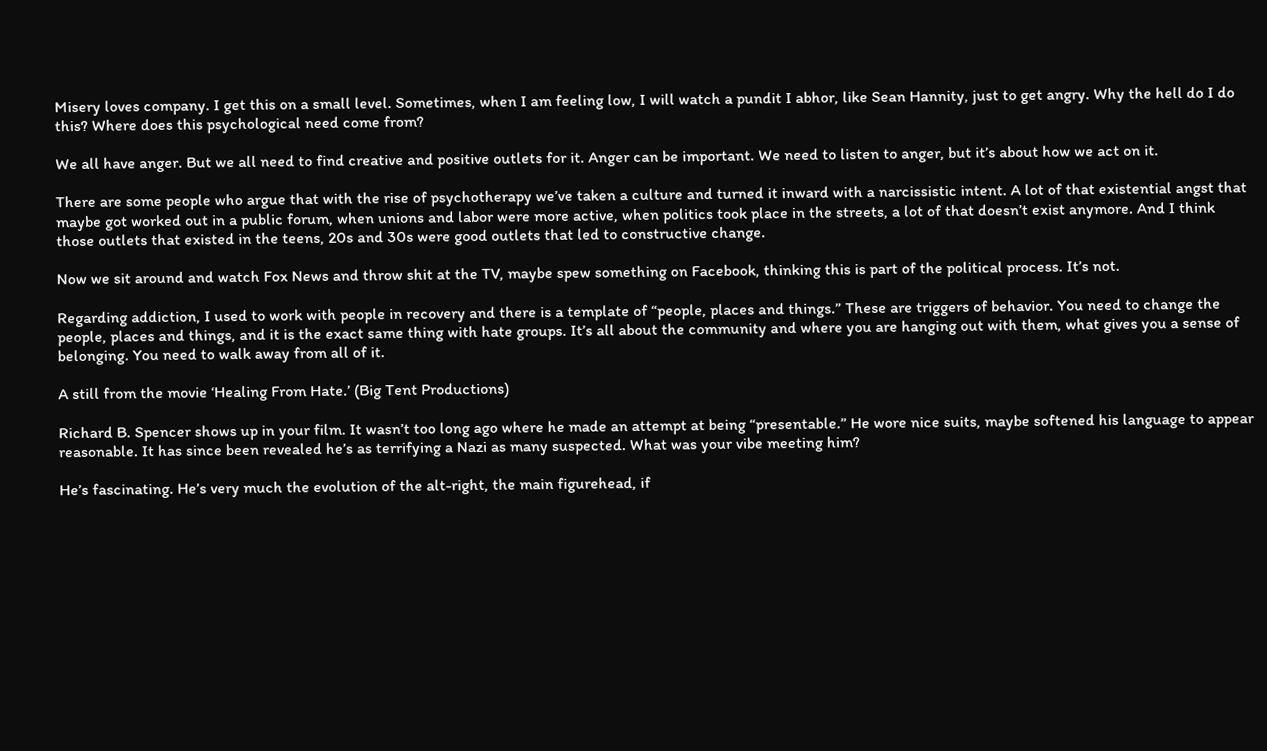Misery loves company. I get this on a small level. Sometimes, when I am feeling low, I will watch a pundit I abhor, like Sean Hannity, just to get angry. Why the hell do I do this? Where does this psychological need come from?

We all have anger. But we all need to find creative and positive outlets for it. Anger can be important. We need to listen to anger, but it’s about how we act on it.

There are some people who argue that with the rise of psychotherapy we’ve taken a culture and turned it inward with a narcissistic intent. A lot of that existential angst that maybe got worked out in a public forum, when unions and labor were more active, when politics took place in the streets, a lot of that doesn’t exist anymore. And I think those outlets that existed in the teens, 20s and 30s were good outlets that led to constructive change.

Now we sit around and watch Fox News and throw shit at the TV, maybe spew something on Facebook, thinking this is part of the political process. It’s not.

Regarding addiction, I used to work with people in recovery and there is a template of “people, places and things.” These are triggers of behavior. You need to change the people, places and things, and it is the exact same thing with hate groups. It’s all about the community and where you are hanging out with them, what gives you a sense of belonging. You need to walk away from all of it.

A still from the movie ‘Healing From Hate.’ (Big Tent Productions)

Richard B. Spencer shows up in your film. It wasn’t too long ago where he made an attempt at being “presentable.” He wore nice suits, maybe softened his language to appear reasonable. It has since been revealed he’s as terrifying a Nazi as many suspected. What was your vibe meeting him?

He’s fascinating. He’s very much the evolution of the alt-right, the main figurehead, if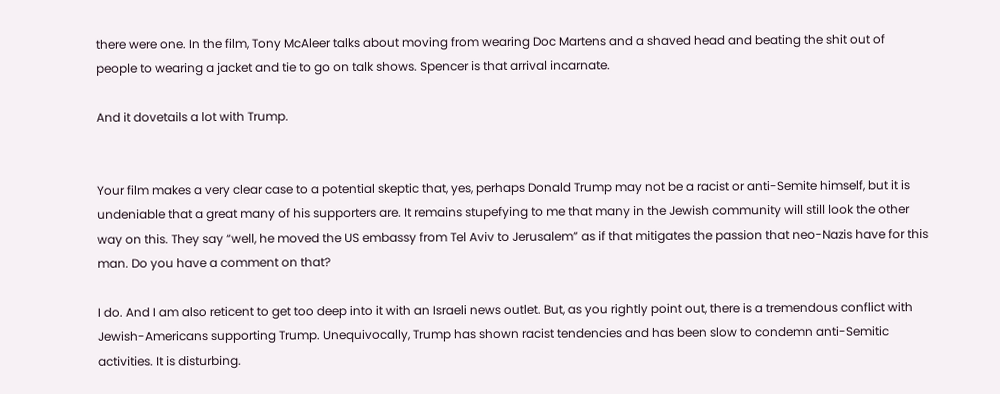there were one. In the film, Tony McAleer talks about moving from wearing Doc Martens and a shaved head and beating the shit out of people to wearing a jacket and tie to go on talk shows. Spencer is that arrival incarnate.

And it dovetails a lot with Trump.


Your film makes a very clear case to a potential skeptic that, yes, perhaps Donald Trump may not be a racist or anti-Semite himself, but it is undeniable that a great many of his supporters are. It remains stupefying to me that many in the Jewish community will still look the other way on this. They say “well, he moved the US embassy from Tel Aviv to Jerusalem” as if that mitigates the passion that neo-Nazis have for this man. Do you have a comment on that?

I do. And I am also reticent to get too deep into it with an Israeli news outlet. But, as you rightly point out, there is a tremendous conflict with Jewish-Americans supporting Trump. Unequivocally, Trump has shown racist tendencies and has been slow to condemn anti-Semitic activities. It is disturbing.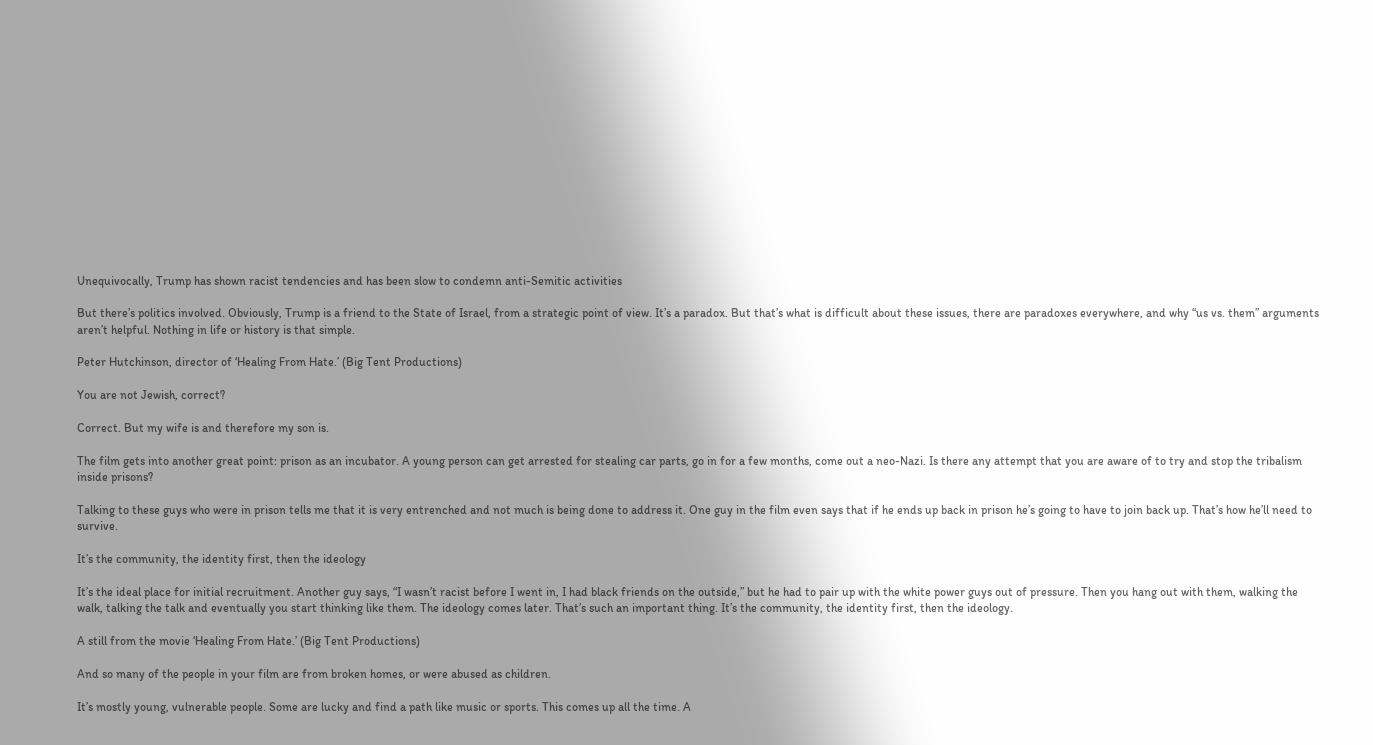Unequivocally, Trump has shown racist tendencies and has been slow to condemn anti-Semitic activities

But there’s politics involved. Obviously, Trump is a friend to the State of Israel, from a strategic point of view. It’s a paradox. But that’s what is difficult about these issues, there are paradoxes everywhere, and why “us vs. them” arguments aren’t helpful. Nothing in life or history is that simple.

Peter Hutchinson, director of ‘Healing From Hate.’ (Big Tent Productions)

You are not Jewish, correct?

Correct. But my wife is and therefore my son is.

The film gets into another great point: prison as an incubator. A young person can get arrested for stealing car parts, go in for a few months, come out a neo-Nazi. Is there any attempt that you are aware of to try and stop the tribalism inside prisons?

Talking to these guys who were in prison tells me that it is very entrenched and not much is being done to address it. One guy in the film even says that if he ends up back in prison he’s going to have to join back up. That’s how he’ll need to survive.

It’s the community, the identity first, then the ideology

It’s the ideal place for initial recruitment. Another guy says, “I wasn’t racist before I went in, I had black friends on the outside,” but he had to pair up with the white power guys out of pressure. Then you hang out with them, walking the walk, talking the talk and eventually you start thinking like them. The ideology comes later. That’s such an important thing. It’s the community, the identity first, then the ideology.

A still from the movie ‘Healing From Hate.’ (Big Tent Productions)

And so many of the people in your film are from broken homes, or were abused as children.

It’s mostly young, vulnerable people. Some are lucky and find a path like music or sports. This comes up all the time. A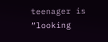teenager is “looking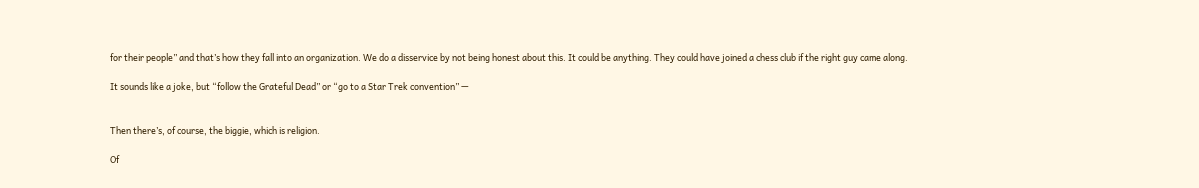for their people” and that’s how they fall into an organization. We do a disservice by not being honest about this. It could be anything. They could have joined a chess club if the right guy came along.

It sounds like a joke, but “follow the Grateful Dead” or “go to a Star Trek convention” —


Then there’s, of course, the biggie, which is religion.

Of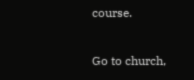course.

Go to church,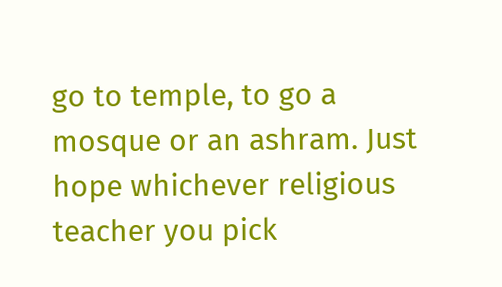go to temple, to go a mosque or an ashram. Just hope whichever religious teacher you pick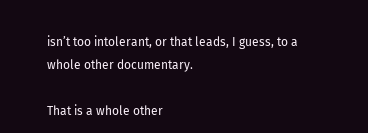isn’t too intolerant, or that leads, I guess, to a whole other documentary.

That is a whole other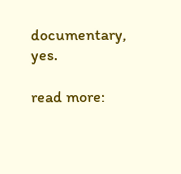documentary, yes.

read more: